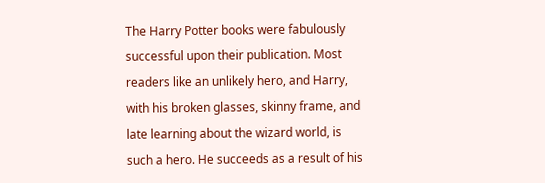The Harry Potter books were fabulously successful upon their publication. Most readers like an unlikely hero, and Harry, with his broken glasses, skinny frame, and late learning about the wizard world, is such a hero. He succeeds as a result of his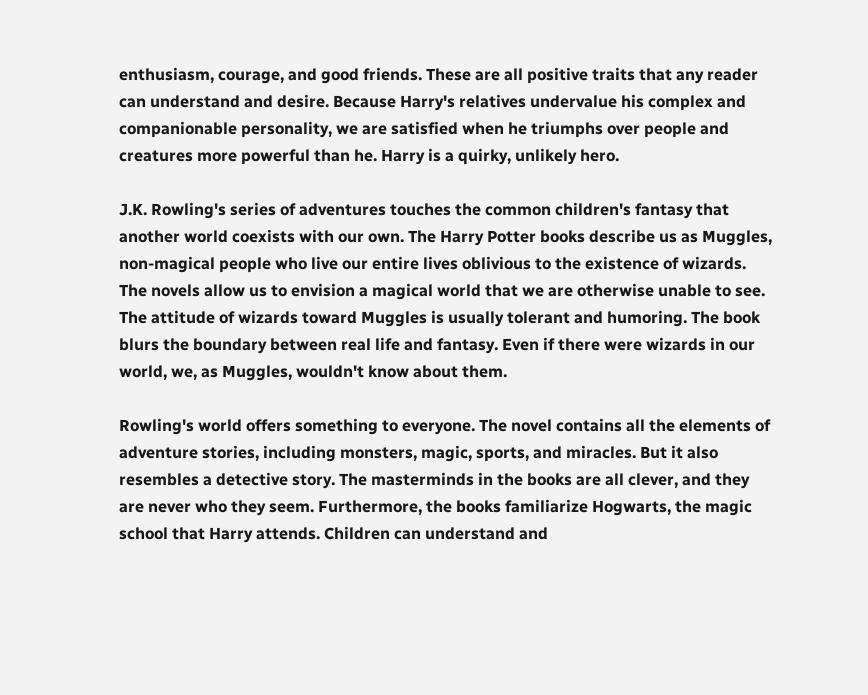enthusiasm, courage, and good friends. These are all positive traits that any reader can understand and desire. Because Harry's relatives undervalue his complex and companionable personality, we are satisfied when he triumphs over people and creatures more powerful than he. Harry is a quirky, unlikely hero.

J.K. Rowling's series of adventures touches the common children's fantasy that another world coexists with our own. The Harry Potter books describe us as Muggles, non-magical people who live our entire lives oblivious to the existence of wizards. The novels allow us to envision a magical world that we are otherwise unable to see. The attitude of wizards toward Muggles is usually tolerant and humoring. The book blurs the boundary between real life and fantasy. Even if there were wizards in our world, we, as Muggles, wouldn't know about them.

Rowling's world offers something to everyone. The novel contains all the elements of adventure stories, including monsters, magic, sports, and miracles. But it also resembles a detective story. The masterminds in the books are all clever, and they are never who they seem. Furthermore, the books familiarize Hogwarts, the magic school that Harry attends. Children can understand and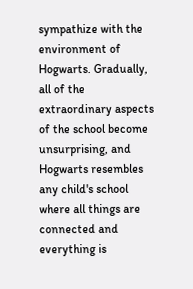sympathize with the environment of Hogwarts. Gradually, all of the extraordinary aspects of the school become unsurprising, and Hogwarts resembles any child's school where all things are connected and everything is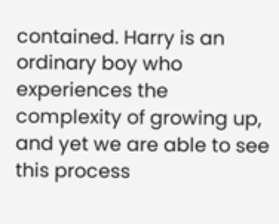contained. Harry is an ordinary boy who experiences the complexity of growing up, and yet we are able to see this process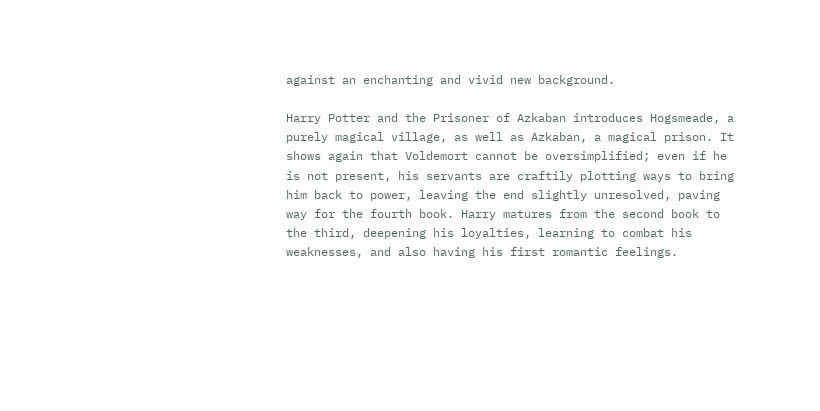against an enchanting and vivid new background.

Harry Potter and the Prisoner of Azkaban introduces Hogsmeade, a purely magical village, as well as Azkaban, a magical prison. It shows again that Voldemort cannot be oversimplified; even if he is not present, his servants are craftily plotting ways to bring him back to power, leaving the end slightly unresolved, paving way for the fourth book. Harry matures from the second book to the third, deepening his loyalties, learning to combat his weaknesses, and also having his first romantic feelings.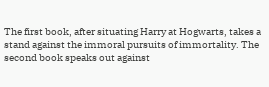The first book, after situating Harry at Hogwarts, takes a stand against the immoral pursuits of immortality. The second book speaks out against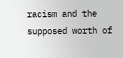racism and the supposed worth of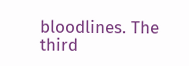bloodlines. The third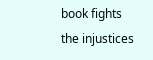book fights the injustices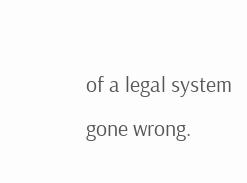of a legal system gone wrong.